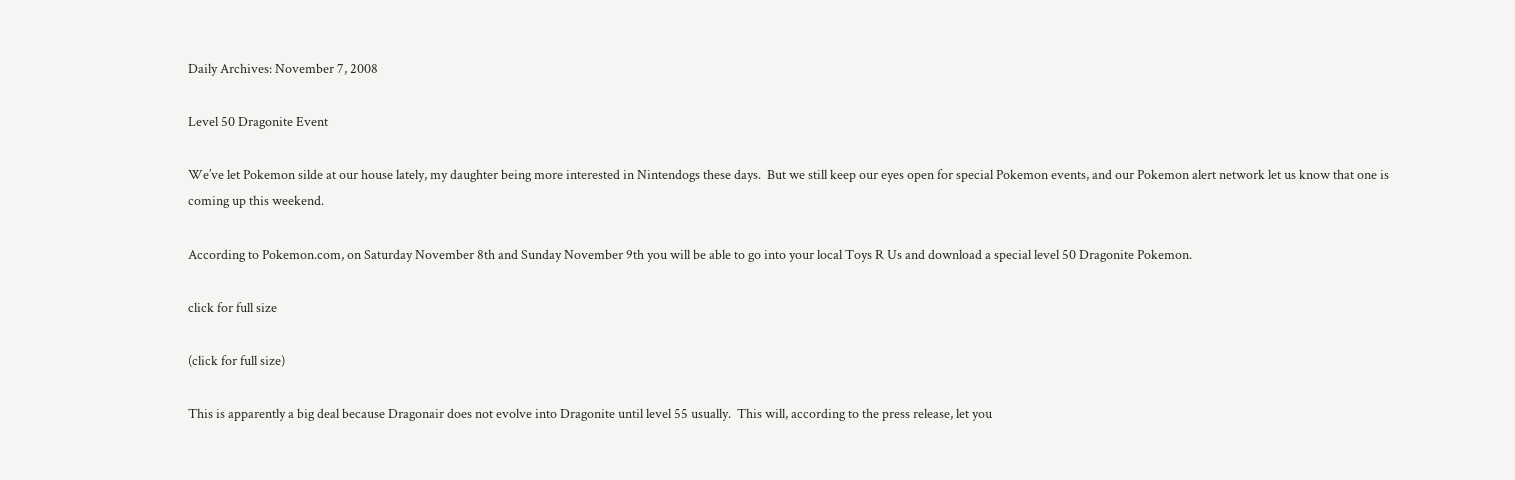Daily Archives: November 7, 2008

Level 50 Dragonite Event

We’ve let Pokemon silde at our house lately, my daughter being more interested in Nintendogs these days.  But we still keep our eyes open for special Pokemon events, and our Pokemon alert network let us know that one is coming up this weekend.

According to Pokemon.com, on Saturday November 8th and Sunday November 9th you will be able to go into your local Toys R Us and download a special level 50 Dragonite Pokemon.

click for full size

(click for full size)

This is apparently a big deal because Dragonair does not evolve into Dragonite until level 55 usually.  This will, according to the press release, let you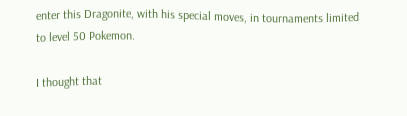enter this Dragonite, with his special moves, in tournaments limited to level 50 Pokemon.

I thought that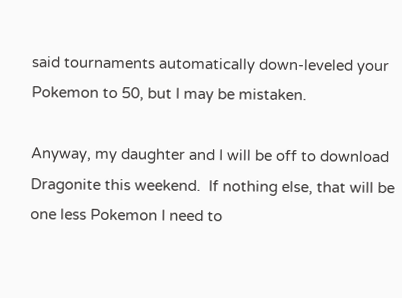said tournaments automatically down-leveled your Pokemon to 50, but I may be mistaken.

Anyway, my daughter and I will be off to download Dragonite this weekend.  If nothing else, that will be one less Pokemon I need to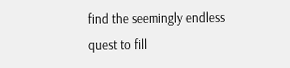find the seemingly endless quest to fill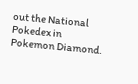out the National Pokedex in Pokemon Diamond.